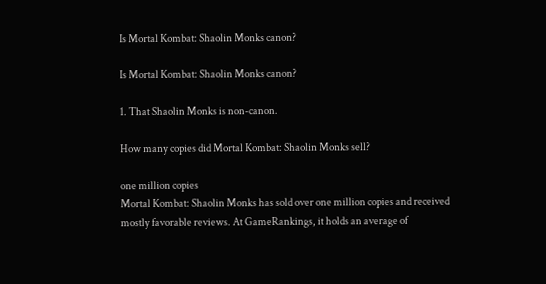Is Mortal Kombat: Shaolin Monks canon?

Is Mortal Kombat: Shaolin Monks canon?

1. That Shaolin Monks is non-canon.

How many copies did Mortal Kombat: Shaolin Monks sell?

one million copies
Mortal Kombat: Shaolin Monks has sold over one million copies and received mostly favorable reviews. At GameRankings, it holds an average of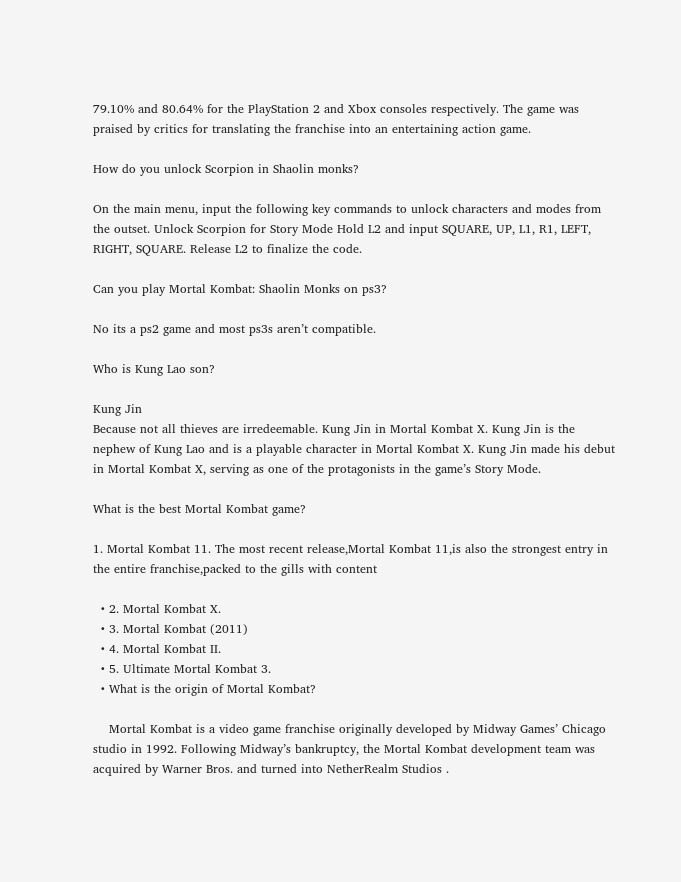79.10% and 80.64% for the PlayStation 2 and Xbox consoles respectively. The game was praised by critics for translating the franchise into an entertaining action game.

How do you unlock Scorpion in Shaolin monks?

On the main menu, input the following key commands to unlock characters and modes from the outset. Unlock Scorpion for Story Mode Hold L2 and input SQUARE, UP, L1, R1, LEFT, RIGHT, SQUARE. Release L2 to finalize the code.

Can you play Mortal Kombat: Shaolin Monks on ps3?

No its a ps2 game and most ps3s aren’t compatible.

Who is Kung Lao son?

Kung Jin
Because not all thieves are irredeemable. Kung Jin in Mortal Kombat X. Kung Jin is the nephew of Kung Lao and is a playable character in Mortal Kombat X. Kung Jin made his debut in Mortal Kombat X, serving as one of the protagonists in the game’s Story Mode.

What is the best Mortal Kombat game?

1. Mortal Kombat 11. The most recent release,Mortal Kombat 11,is also the strongest entry in the entire franchise,packed to the gills with content

  • 2. Mortal Kombat X.
  • 3. Mortal Kombat (2011)
  • 4. Mortal Kombat II.
  • 5. Ultimate Mortal Kombat 3.
  • What is the origin of Mortal Kombat?

    Mortal Kombat is a video game franchise originally developed by Midway Games’ Chicago studio in 1992. Following Midway’s bankruptcy, the Mortal Kombat development team was acquired by Warner Bros. and turned into NetherRealm Studios .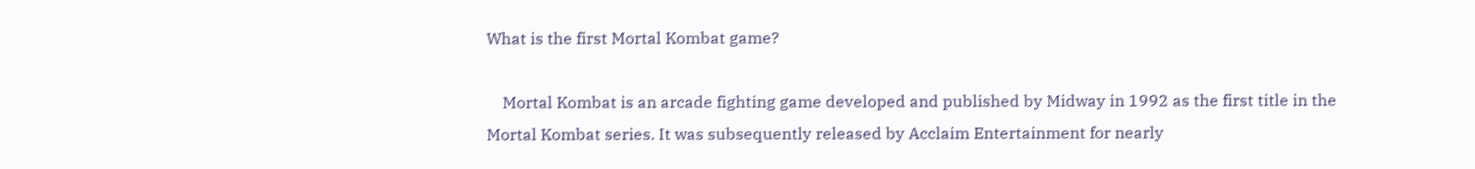What is the first Mortal Kombat game?

    Mortal Kombat is an arcade fighting game developed and published by Midway in 1992 as the first title in the Mortal Kombat series. It was subsequently released by Acclaim Entertainment for nearly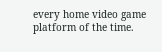every home video game platform of the time.